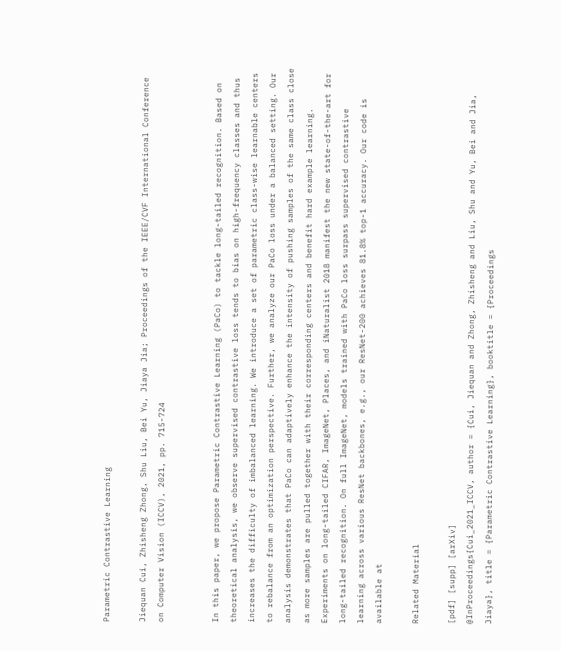Parametric Contrastive Learning

Jiequan Cui, Zhisheng Zhong, Shu Liu, Bei Yu, Jiaya Jia; Proceedings of the IEEE/CVF International Conference on Computer Vision (ICCV), 2021, pp. 715-724


In this paper, we propose Parametric Contrastive Learning (PaCo) to tackle long-tailed recognition. Based on theoretical analysis, we observe supervised contrastive loss tends to bias on high-frequency classes and thus increases the difficulty of imbalanced learning. We introduce a set of parametric class-wise learnable centers to rebalance from an optimization perspective. Further, we analyze our PaCo loss under a balanced setting. Our analysis demonstrates that PaCo can adaptively enhance the intensity of pushing samples of the same class close as more samples are pulled together with their corresponding centers and benefit hard example learning. Experiments on long-tailed CIFAR, ImageNet, Places, and iNaturalist 2018 manifest the new state-of-the-art for long-tailed recognition. On full ImageNet, models trained with PaCo loss surpass supervised contrastive learning across various ResNet backbones, e.g., our ResNet-200 achieves 81.8% top-1 accuracy. Our code is available at

Related Material

[pdf] [supp] [arXiv]
@InProceedings{Cui_2021_ICCV, author = {Cui, Jiequan and Zhong, Zhisheng and Liu, Shu and Yu, Bei and Jia, Jiaya}, title = {Parametric Contrastive Learning}, booktitle = {Proceedings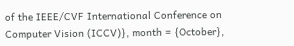of the IEEE/CVF International Conference on Computer Vision (ICCV)}, month = {October},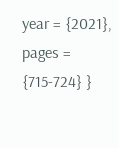year = {2021}, pages = {715-724} }